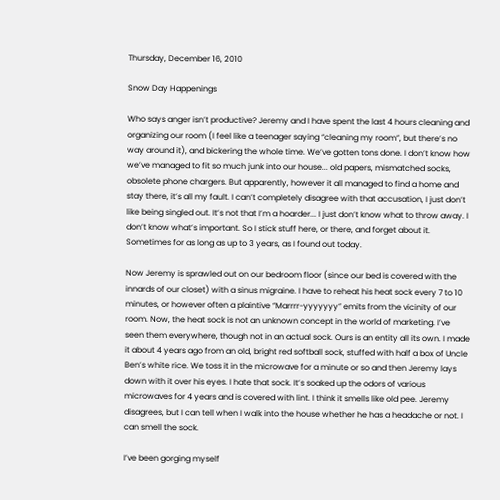Thursday, December 16, 2010

Snow Day Happenings

Who says anger isn’t productive? Jeremy and I have spent the last 4 hours cleaning and organizing our room (I feel like a teenager saying “cleaning my room”, but there’s no way around it), and bickering the whole time. We’ve gotten tons done. I don’t know how we’ve managed to fit so much junk into our house... old papers, mismatched socks, obsolete phone chargers. But apparently, however it all managed to find a home and stay there, it’s all my fault. I can’t completely disagree with that accusation, I just don’t like being singled out. It’s not that I’m a hoarder... I just don’t know what to throw away. I don’t know what’s important. So I stick stuff here, or there, and forget about it. Sometimes for as long as up to 3 years, as I found out today.

Now Jeremy is sprawled out on our bedroom floor (since our bed is covered with the innards of our closet) with a sinus migraine. I have to reheat his heat sock every 7 to 10 minutes, or however often a plaintive “Marrrr-yyyyyyy” emits from the vicinity of our room. Now, the heat sock is not an unknown concept in the world of marketing. I’ve seen them everywhere, though not in an actual sock. Ours is an entity all its own. I made it about 4 years ago from an old, bright red softball sock, stuffed with half a box of Uncle Ben’s white rice. We toss it in the microwave for a minute or so and then Jeremy lays down with it over his eyes. I hate that sock. It’s soaked up the odors of various microwaves for 4 years and is covered with lint. I think it smells like old pee. Jeremy disagrees, but I can tell when I walk into the house whether he has a headache or not. I can smell the sock.

I’ve been gorging myself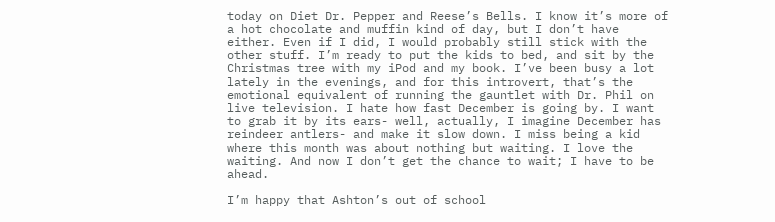today on Diet Dr. Pepper and Reese’s Bells. I know it’s more of a hot chocolate and muffin kind of day, but I don’t have either. Even if I did, I would probably still stick with the other stuff. I’m ready to put the kids to bed, and sit by the Christmas tree with my iPod and my book. I’ve been busy a lot lately in the evenings, and for this introvert, that’s the emotional equivalent of running the gauntlet with Dr. Phil on live television. I hate how fast December is going by. I want to grab it by its ears- well, actually, I imagine December has reindeer antlers- and make it slow down. I miss being a kid where this month was about nothing but waiting. I love the waiting. And now I don’t get the chance to wait; I have to be ahead.

I’m happy that Ashton’s out of school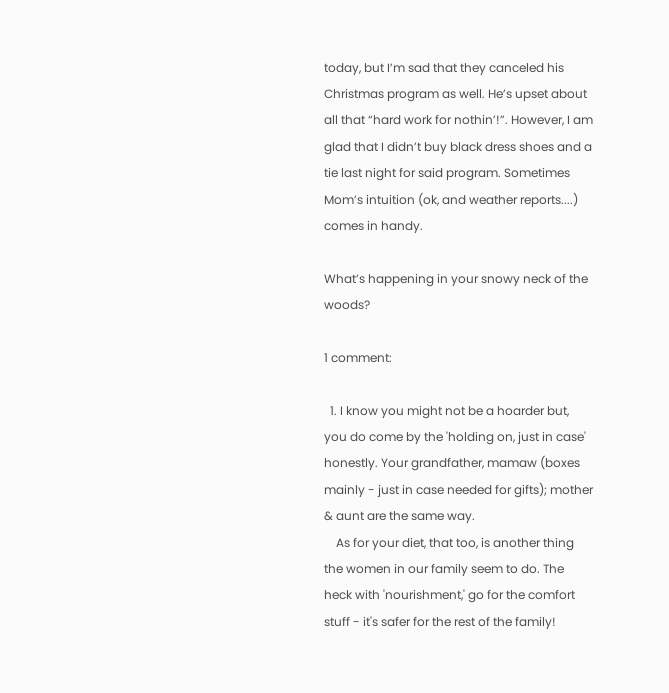today, but I’m sad that they canceled his Christmas program as well. He’s upset about all that “hard work for nothin’!”. However, I am glad that I didn’t buy black dress shoes and a tie last night for said program. Sometimes Mom’s intuition (ok, and weather reports....) comes in handy.

What’s happening in your snowy neck of the woods?

1 comment:

  1. I know you might not be a hoarder but, you do come by the 'holding on, just in case' honestly. Your grandfather, mamaw (boxes mainly - just in case needed for gifts); mother & aunt are the same way.
    As for your diet, that too, is another thing the women in our family seem to do. The heck with 'nourishment,' go for the comfort stuff - it's safer for the rest of the family!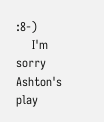:8-)
    I'm sorry Ashton's play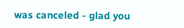was canceled - glad you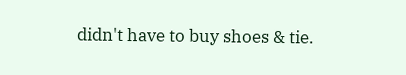didn't have to buy shoes & tie.